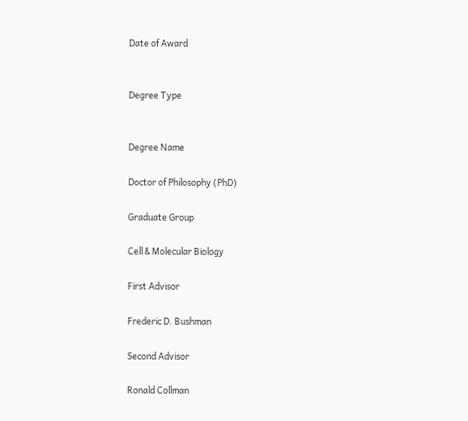Date of Award


Degree Type


Degree Name

Doctor of Philosophy (PhD)

Graduate Group

Cell & Molecular Biology

First Advisor

Frederic D. Bushman

Second Advisor

Ronald Collman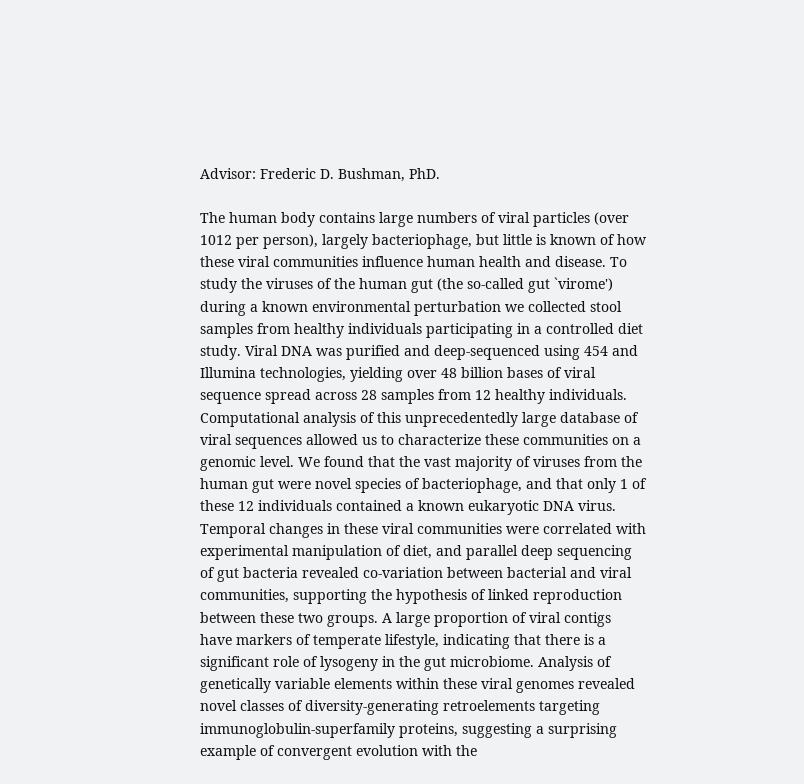Advisor: Frederic D. Bushman, PhD.

The human body contains large numbers of viral particles (over 1012 per person), largely bacteriophage, but little is known of how these viral communities influence human health and disease. To study the viruses of the human gut (the so-called gut `virome') during a known environmental perturbation we collected stool samples from healthy individuals participating in a controlled diet study. Viral DNA was purified and deep-sequenced using 454 and Illumina technologies, yielding over 48 billion bases of viral sequence spread across 28 samples from 12 healthy individuals. Computational analysis of this unprecedentedly large database of viral sequences allowed us to characterize these communities on a genomic level. We found that the vast majority of viruses from the human gut were novel species of bacteriophage, and that only 1 of these 12 individuals contained a known eukaryotic DNA virus. Temporal changes in these viral communities were correlated with experimental manipulation of diet, and parallel deep sequencing of gut bacteria revealed co-variation between bacterial and viral communities, supporting the hypothesis of linked reproduction between these two groups. A large proportion of viral contigs have markers of temperate lifestyle, indicating that there is a significant role of lysogeny in the gut microbiome. Analysis of genetically variable elements within these viral genomes revealed novel classes of diversity-generating retroelements targeting immunoglobulin-superfamily proteins, suggesting a surprising example of convergent evolution with the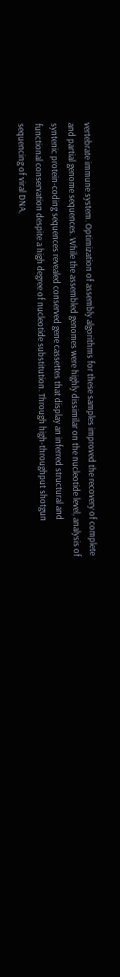vertebrate immune system. Optimization of assembly algorithms for these samples improved the recovery of complete and partial genome sequences. While the assembled genomes were highly dissimilar on the nucleotide level, analysis of syntenic protein-coding sequences revealed conserved gene cassettes that display an inferred structural and functional conservation despite a high degree of nucleotide substitution. Through high-throughput shotgun sequencing of viral DNA,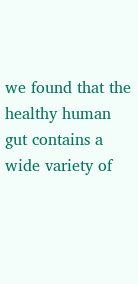we found that the healthy human gut contains a wide variety of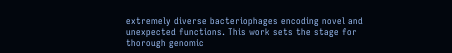extremely diverse bacteriophages encoding novel and unexpected functions. This work sets the stage for thorough genomic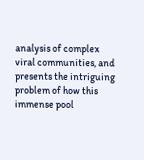analysis of complex viral communities, and presents the intriguing problem of how this immense pool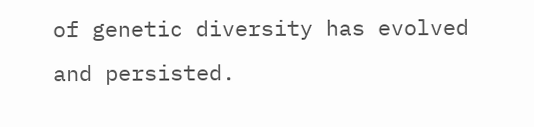of genetic diversity has evolved and persisted.